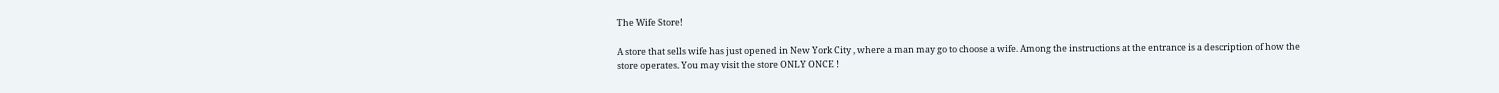The Wife Store!

A store that sells wife has just opened in New York City , where a man may go to choose a wife. Among the instructions at the entrance is a description of how the store operates. You may visit the store ONLY ONCE !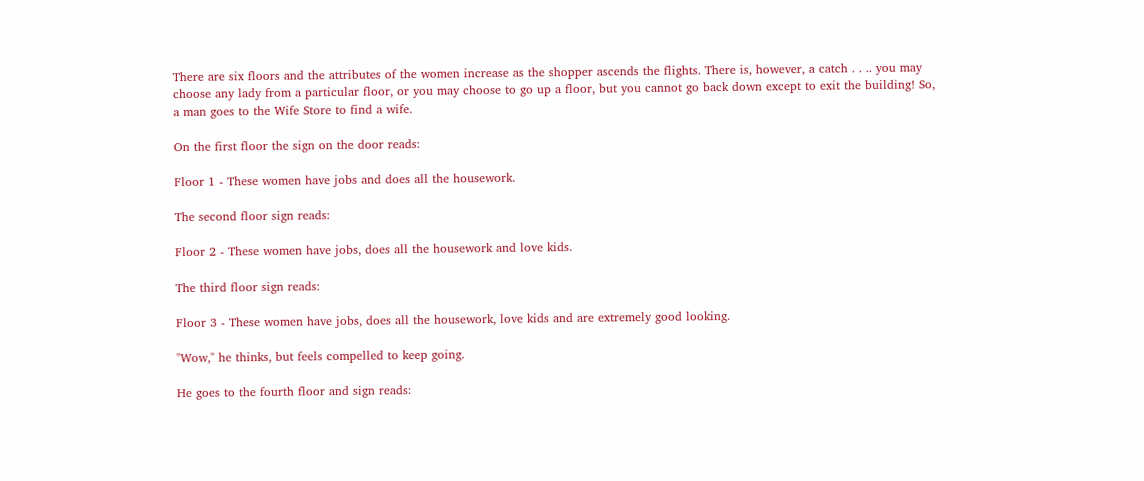There are six floors and the attributes of the women increase as the shopper ascends the flights. There is, however, a catch . . .. you may choose any lady from a particular floor, or you may choose to go up a floor, but you cannot go back down except to exit the building! So, a man goes to the Wife Store to find a wife.

On the first floor the sign on the door reads:

Floor 1 - These women have jobs and does all the housework.

The second floor sign reads:

Floor 2 - These women have jobs, does all the housework and love kids.

The third floor sign reads:

Floor 3 - These women have jobs, does all the housework, love kids and are extremely good looking.

"Wow," he thinks, but feels compelled to keep going.

He goes to the fourth floor and sign reads: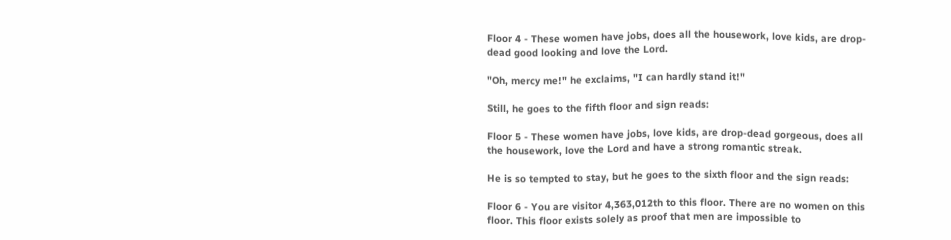Floor 4 - These women have jobs, does all the housework, love kids, are drop- dead good looking and love the Lord.

"Oh, mercy me!" he exclaims, "I can hardly stand it!"

Still, he goes to the fifth floor and sign reads:

Floor 5 - These women have jobs, love kids, are drop-dead gorgeous, does all the housework, love the Lord and have a strong romantic streak.

He is so tempted to stay, but he goes to the sixth floor and the sign reads:

Floor 6 - You are visitor 4,363,012th to this floor. There are no women on this floor. This floor exists solely as proof that men are impossible to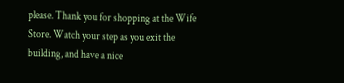please. Thank you for shopping at the Wife Store. Watch your step as you exit the building, and have a nice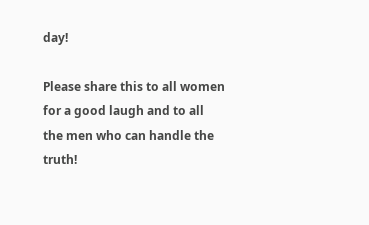day!

Please share this to all women for a good laugh and to all the men who can handle the truth!